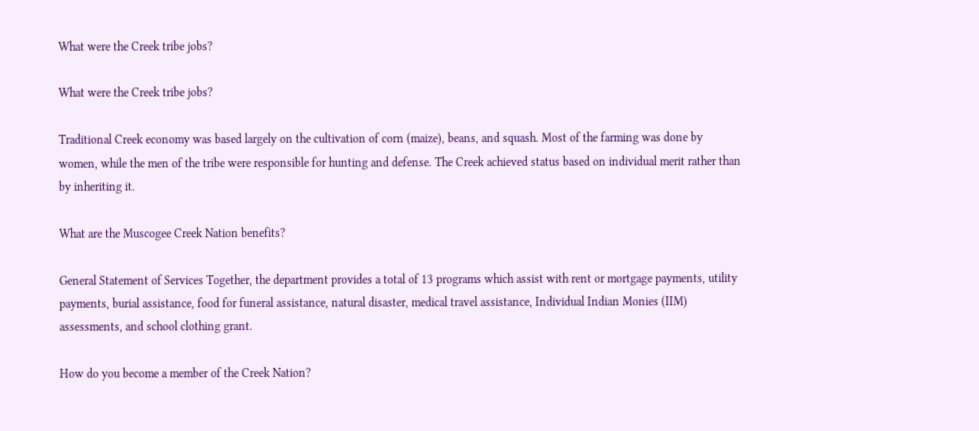What were the Creek tribe jobs?

What were the Creek tribe jobs?

Traditional Creek economy was based largely on the cultivation of corn (maize), beans, and squash. Most of the farming was done by women, while the men of the tribe were responsible for hunting and defense. The Creek achieved status based on individual merit rather than by inheriting it.

What are the Muscogee Creek Nation benefits?

General Statement of Services Together, the department provides a total of 13 programs which assist with rent or mortgage payments, utility payments, burial assistance, food for funeral assistance, natural disaster, medical travel assistance, Individual Indian Monies (IIM) assessments, and school clothing grant.

How do you become a member of the Creek Nation?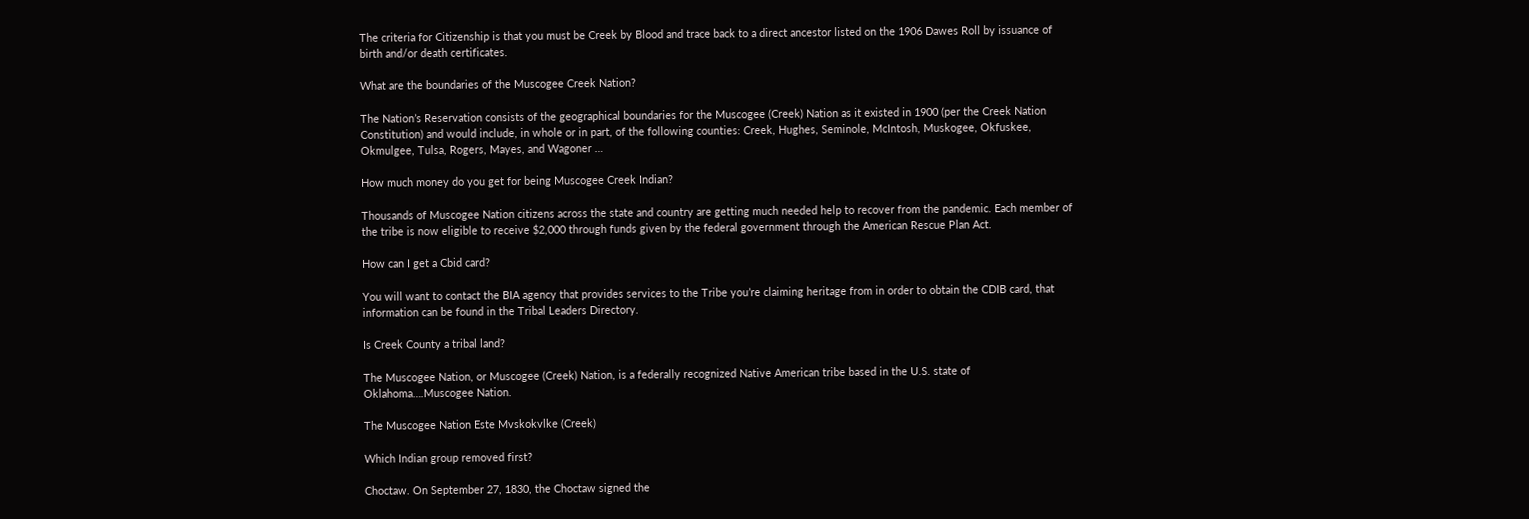The criteria for Citizenship is that you must be Creek by Blood and trace back to a direct ancestor listed on the 1906 Dawes Roll by issuance of birth and/or death certificates.

What are the boundaries of the Muscogee Creek Nation?

The Nation’s Reservation consists of the geographical boundaries for the Muscogee (Creek) Nation as it existed in 1900 (per the Creek Nation Constitution) and would include, in whole or in part, of the following counties: Creek, Hughes, Seminole, McIntosh, Muskogee, Okfuskee, Okmulgee, Tulsa, Rogers, Mayes, and Wagoner …

How much money do you get for being Muscogee Creek Indian?

Thousands of Muscogee Nation citizens across the state and country are getting much needed help to recover from the pandemic. Each member of the tribe is now eligible to receive $2,000 through funds given by the federal government through the American Rescue Plan Act.

How can I get a Cbid card?

You will want to contact the BIA agency that provides services to the Tribe you’re claiming heritage from in order to obtain the CDIB card, that information can be found in the Tribal Leaders Directory.

Is Creek County a tribal land?

The Muscogee Nation, or Muscogee (Creek) Nation, is a federally recognized Native American tribe based in the U.S. state of Oklahoma….Muscogee Nation.

The Muscogee Nation Este Mvskokvlke (Creek)

Which Indian group removed first?

Choctaw. On September 27, 1830, the Choctaw signed the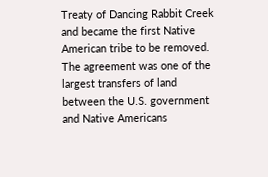Treaty of Dancing Rabbit Creek and became the first Native American tribe to be removed. The agreement was one of the largest transfers of land between the U.S. government and Native Americans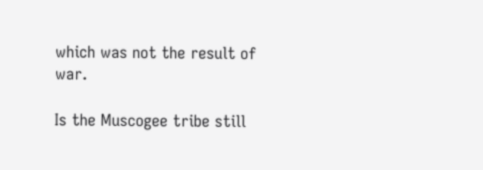which was not the result of war.

Is the Muscogee tribe still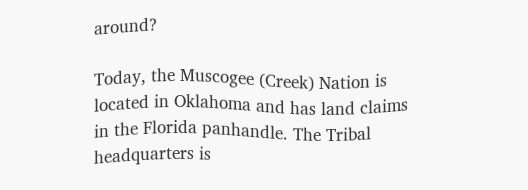around?

Today, the Muscogee (Creek) Nation is located in Oklahoma and has land claims in the Florida panhandle. The Tribal headquarters is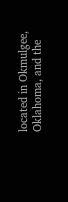located in Okmulgee, Oklahoma, and the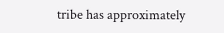tribe has approximately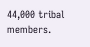44,000 tribal members.